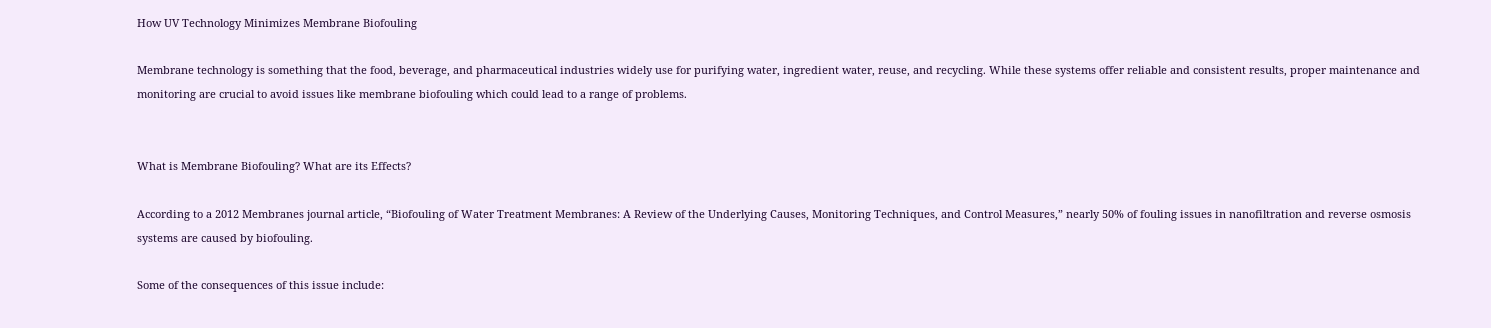How UV Technology Minimizes Membrane Biofouling

Membrane technology is something that the food, beverage, and pharmaceutical industries widely use for purifying water, ingredient water, reuse, and recycling. While these systems offer reliable and consistent results, proper maintenance and monitoring are crucial to avoid issues like membrane biofouling which could lead to a range of problems.


What is Membrane Biofouling? What are its Effects?

According to a 2012 Membranes journal article, “Biofouling of Water Treatment Membranes: A Review of the Underlying Causes, Monitoring Techniques, and Control Measures,” nearly 50% of fouling issues in nanofiltration and reverse osmosis systems are caused by biofouling.

Some of the consequences of this issue include: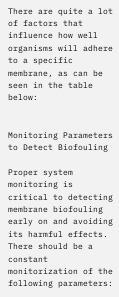There are quite a lot of factors that influence how well organisms will adhere to a specific membrane, as can be seen in the table below:


Monitoring Parameters to Detect Biofouling

Proper system monitoring is critical to detecting membrane biofouling early on and avoiding its harmful effects. There should be a constant monitorization of the following parameters: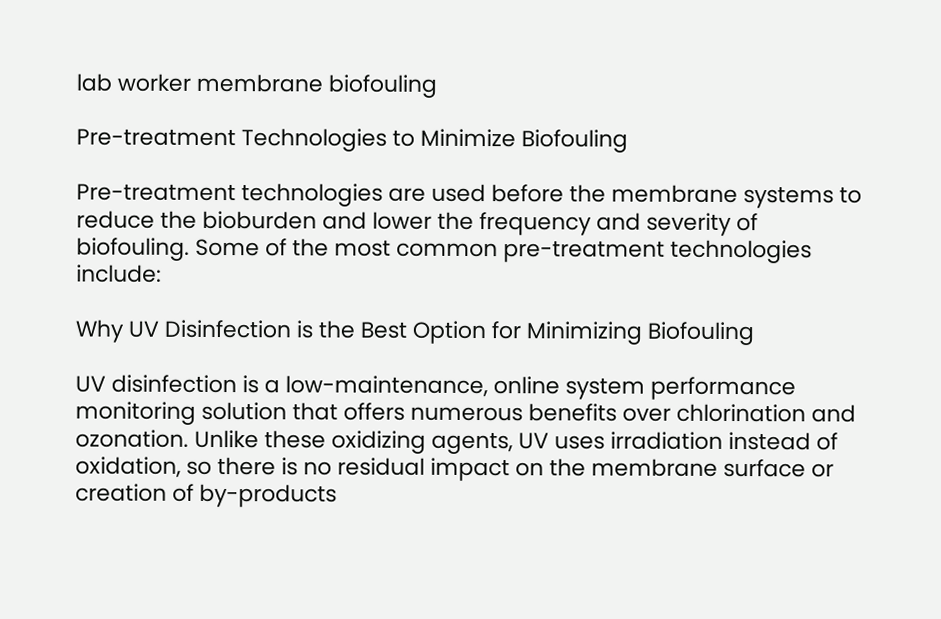lab worker membrane biofouling

Pre-treatment Technologies to Minimize Biofouling

Pre-treatment technologies are used before the membrane systems to reduce the bioburden and lower the frequency and severity of biofouling. Some of the most common pre-treatment technologies include:

Why UV Disinfection is the Best Option for Minimizing Biofouling

UV disinfection is a low-maintenance, online system performance monitoring solution that offers numerous benefits over chlorination and ozonation. Unlike these oxidizing agents, UV uses irradiation instead of oxidation, so there is no residual impact on the membrane surface or creation of by-products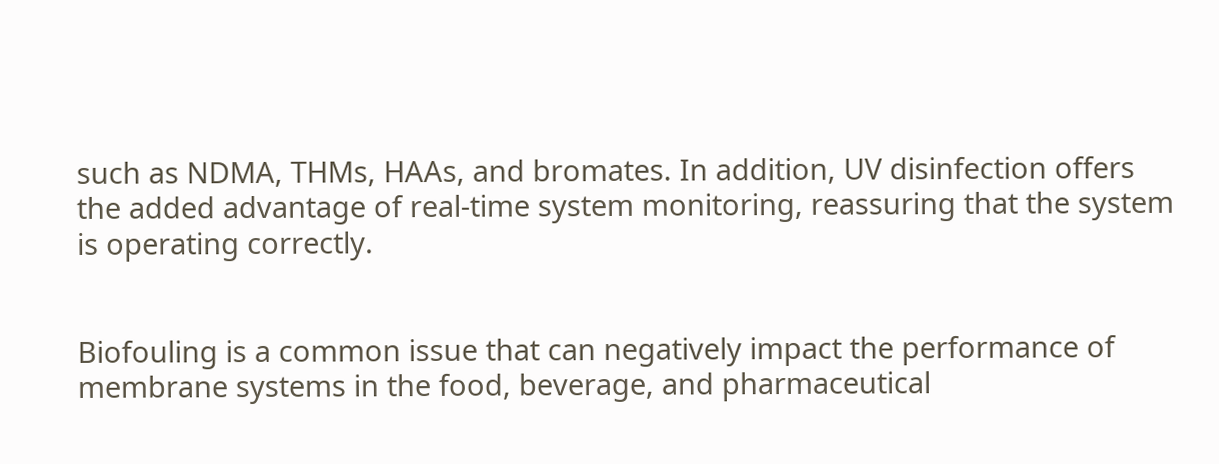such as NDMA, THMs, HAAs, and bromates. In addition, UV disinfection offers the added advantage of real-time system monitoring, reassuring that the system is operating correctly.


Biofouling is a common issue that can negatively impact the performance of membrane systems in the food, beverage, and pharmaceutical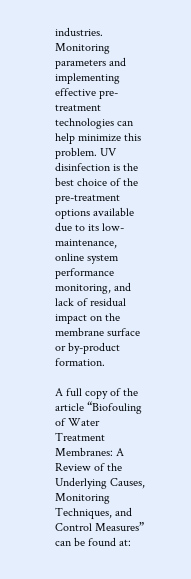industries. Monitoring parameters and implementing effective pre-treatment technologies can help minimize this problem. UV disinfection is the best choice of the pre-treatment options available due to its low-maintenance, online system performance monitoring, and lack of residual impact on the membrane surface or by-product formation.

A full copy of the article “Biofouling of Water Treatment Membranes: A Review of the Underlying Causes, Monitoring Techniques, and Control Measures” can be found at: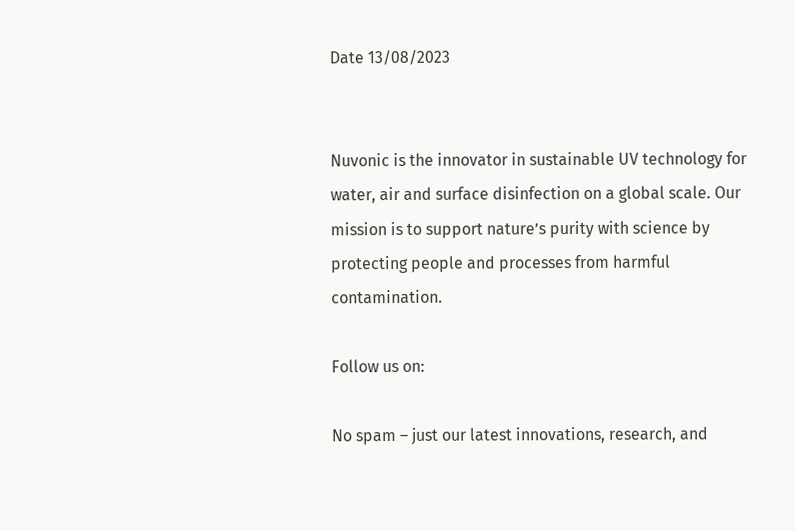Date 13/08/2023


Nuvonic is the innovator in sustainable UV technology for water, air and surface disinfection on a global scale. Our mission is to support nature’s purity with science by protecting people and processes from harmful contamination.

Follow us on:

No spam – just our latest innovations, research, and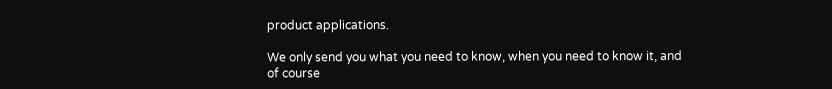product applications.

We only send you what you need to know, when you need to know it, and of course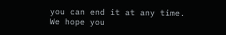you can end it at any time.
We hope you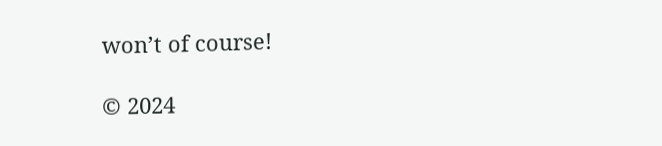won’t of course!

© 2024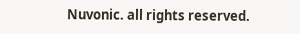Nuvonic. all rights reserved.